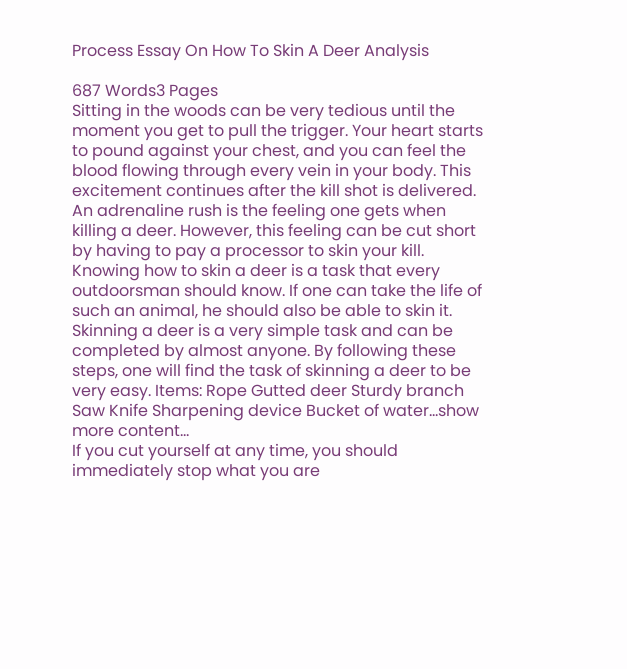Process Essay On How To Skin A Deer Analysis

687 Words3 Pages
Sitting in the woods can be very tedious until the moment you get to pull the trigger. Your heart starts to pound against your chest, and you can feel the blood flowing through every vein in your body. This excitement continues after the kill shot is delivered. An adrenaline rush is the feeling one gets when killing a deer. However, this feeling can be cut short by having to pay a processor to skin your kill. Knowing how to skin a deer is a task that every outdoorsman should know. If one can take the life of such an animal, he should also be able to skin it. Skinning a deer is a very simple task and can be completed by almost anyone. By following these steps, one will find the task of skinning a deer to be very easy. Items: Rope Gutted deer Sturdy branch Saw Knife Sharpening device Bucket of water…show more content…
If you cut yourself at any time, you should immediately stop what you are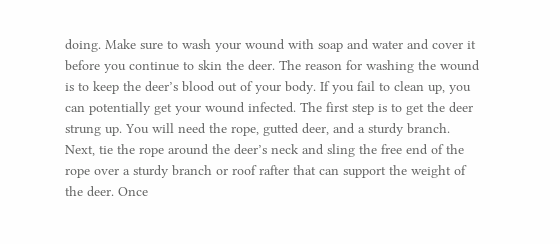doing. Make sure to wash your wound with soap and water and cover it before you continue to skin the deer. The reason for washing the wound is to keep the deer’s blood out of your body. If you fail to clean up, you can potentially get your wound infected. The first step is to get the deer strung up. You will need the rope, gutted deer, and a sturdy branch. Next, tie the rope around the deer’s neck and sling the free end of the rope over a sturdy branch or roof rafter that can support the weight of the deer. Once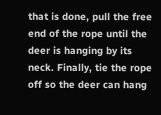that is done, pull the free end of the rope until the deer is hanging by its neck. Finally, tie the rope off so the deer can hang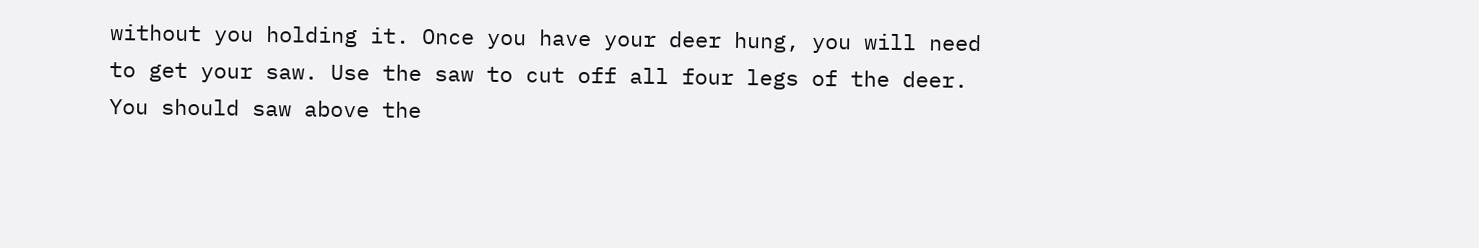without you holding it. Once you have your deer hung, you will need to get your saw. Use the saw to cut off all four legs of the deer. You should saw above the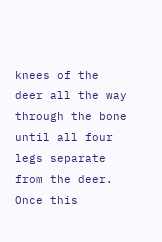knees of the deer all the way through the bone until all four legs separate from the deer. Once this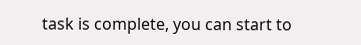task is complete, you can start to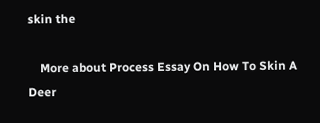skin the

    More about Process Essay On How To Skin A Deer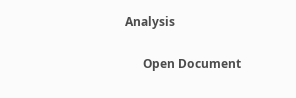Analysis

      Open Document